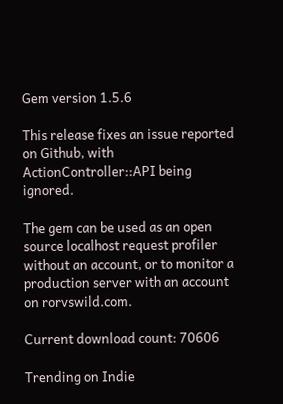Gem version 1.5.6

This release fixes an issue reported on Github, with ActionController::API being ignored.

The gem can be used as an open source localhost request profiler without an account, or to monitor a production server with an account on rorvswild.com.

Current download count: 70606

Trending on Indie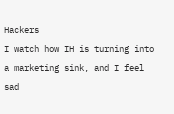Hackers
I watch how IH is turning into a marketing sink, and I feel sad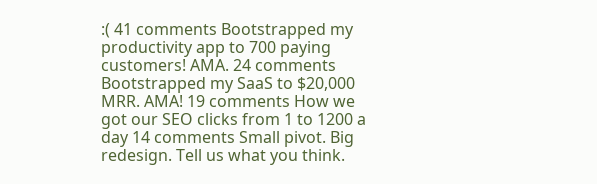:( 41 comments Bootstrapped my productivity app to 700 paying customers! AMA. 24 comments Bootstrapped my SaaS to $20,000 MRR. AMA! 19 comments How we got our SEO clicks from 1 to 1200 a day 14 comments Small pivot. Big redesign. Tell us what you think.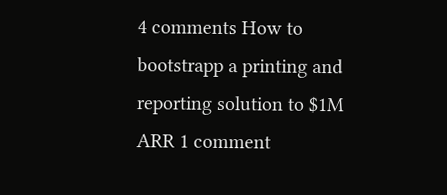4 comments How to bootstrapp a printing and reporting solution to $1M ARR 1 comment